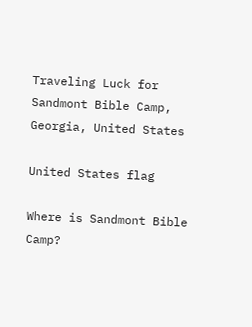Traveling Luck for Sandmont Bible Camp, Georgia, United States

United States flag

Where is Sandmont Bible Camp?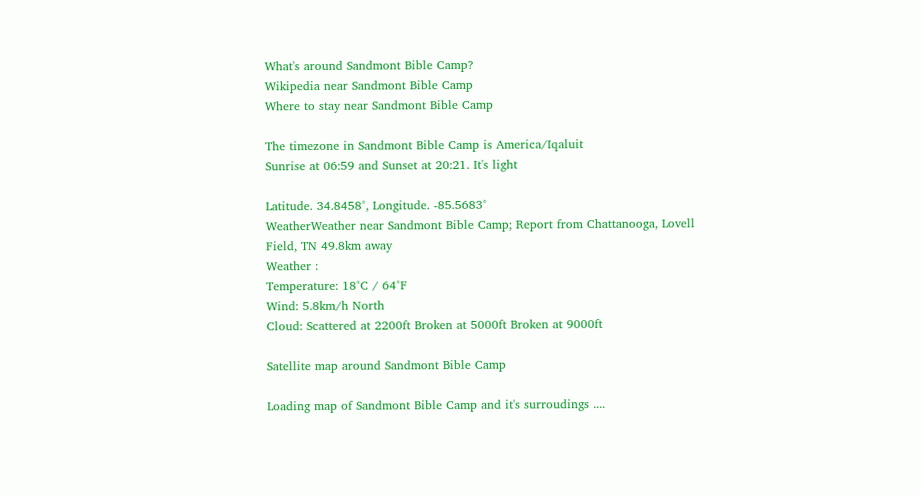What's around Sandmont Bible Camp?
Wikipedia near Sandmont Bible Camp
Where to stay near Sandmont Bible Camp

The timezone in Sandmont Bible Camp is America/Iqaluit
Sunrise at 06:59 and Sunset at 20:21. It's light

Latitude. 34.8458°, Longitude. -85.5683°
WeatherWeather near Sandmont Bible Camp; Report from Chattanooga, Lovell Field, TN 49.8km away
Weather :
Temperature: 18°C / 64°F
Wind: 5.8km/h North
Cloud: Scattered at 2200ft Broken at 5000ft Broken at 9000ft

Satellite map around Sandmont Bible Camp

Loading map of Sandmont Bible Camp and it's surroudings ....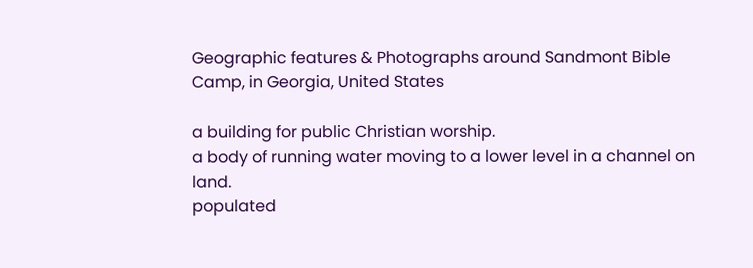Geographic features & Photographs around Sandmont Bible Camp, in Georgia, United States

a building for public Christian worship.
a body of running water moving to a lower level in a channel on land.
populated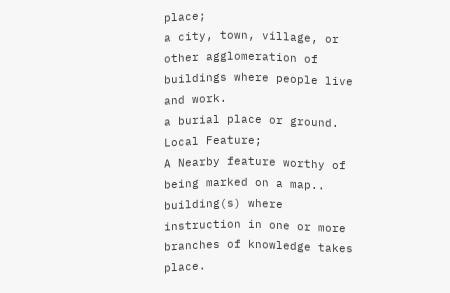place;
a city, town, village, or other agglomeration of buildings where people live and work.
a burial place or ground.
Local Feature;
A Nearby feature worthy of being marked on a map..
building(s) where instruction in one or more branches of knowledge takes place.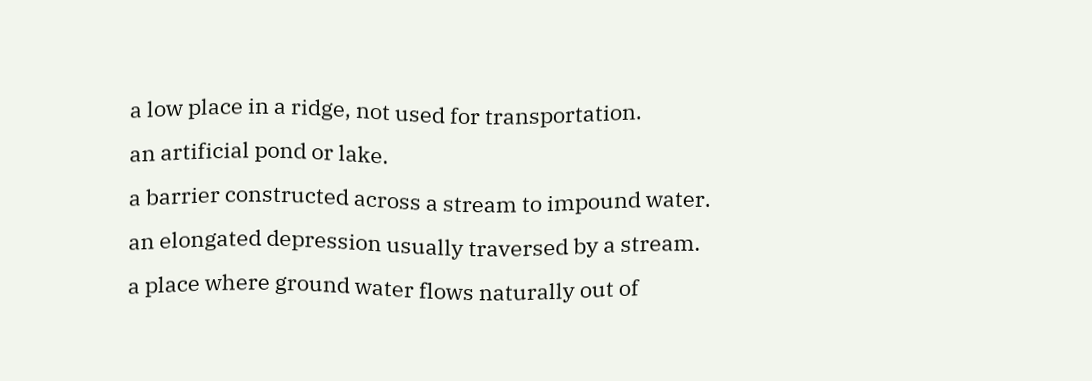a low place in a ridge, not used for transportation.
an artificial pond or lake.
a barrier constructed across a stream to impound water.
an elongated depression usually traversed by a stream.
a place where ground water flows naturally out of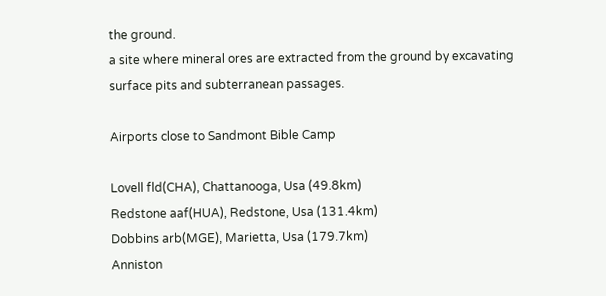the ground.
a site where mineral ores are extracted from the ground by excavating surface pits and subterranean passages.

Airports close to Sandmont Bible Camp

Lovell fld(CHA), Chattanooga, Usa (49.8km)
Redstone aaf(HUA), Redstone, Usa (131.4km)
Dobbins arb(MGE), Marietta, Usa (179.7km)
Anniston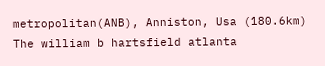metropolitan(ANB), Anniston, Usa (180.6km)
The william b hartsfield atlanta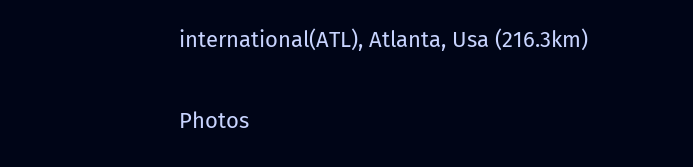international(ATL), Atlanta, Usa (216.3km)

Photos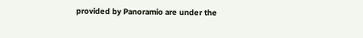provided by Panoramio are under the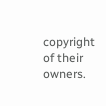copyright of their owners.